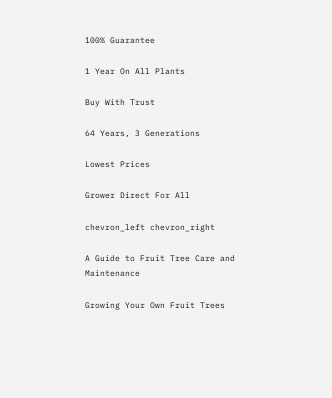100% Guarantee

1 Year On All Plants

Buy With Trust

64 Years, 3 Generations

Lowest Prices

Grower Direct For All

chevron_left chevron_right

A Guide to Fruit Tree Care and Maintenance

Growing Your Own Fruit Trees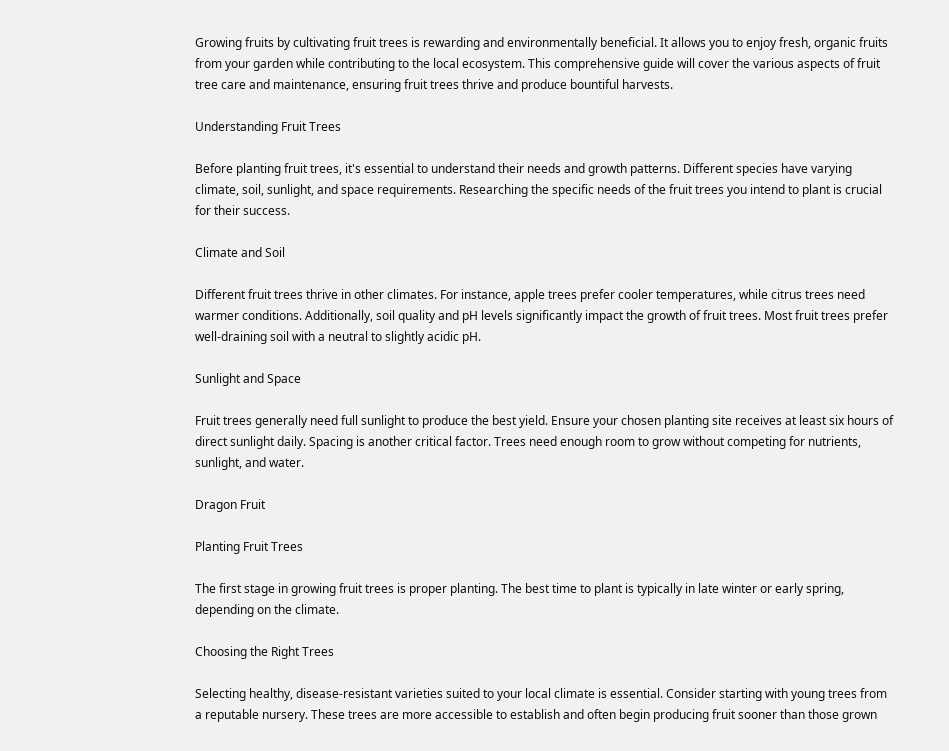Growing fruits by cultivating fruit trees is rewarding and environmentally beneficial. It allows you to enjoy fresh, organic fruits from your garden while contributing to the local ecosystem. This comprehensive guide will cover the various aspects of fruit tree care and maintenance, ensuring fruit trees thrive and produce bountiful harvests.

Understanding Fruit Trees

Before planting fruit trees, it's essential to understand their needs and growth patterns. Different species have varying climate, soil, sunlight, and space requirements. Researching the specific needs of the fruit trees you intend to plant is crucial for their success.

Climate and Soil

Different fruit trees thrive in other climates. For instance, apple trees prefer cooler temperatures, while citrus trees need warmer conditions. Additionally, soil quality and pH levels significantly impact the growth of fruit trees. Most fruit trees prefer well-draining soil with a neutral to slightly acidic pH.

Sunlight and Space

Fruit trees generally need full sunlight to produce the best yield. Ensure your chosen planting site receives at least six hours of direct sunlight daily. Spacing is another critical factor. Trees need enough room to grow without competing for nutrients, sunlight, and water.

Dragon Fruit

Planting Fruit Trees

The first stage in growing fruit trees is proper planting. The best time to plant is typically in late winter or early spring, depending on the climate.

Choosing the Right Trees

Selecting healthy, disease-resistant varieties suited to your local climate is essential. Consider starting with young trees from a reputable nursery. These trees are more accessible to establish and often begin producing fruit sooner than those grown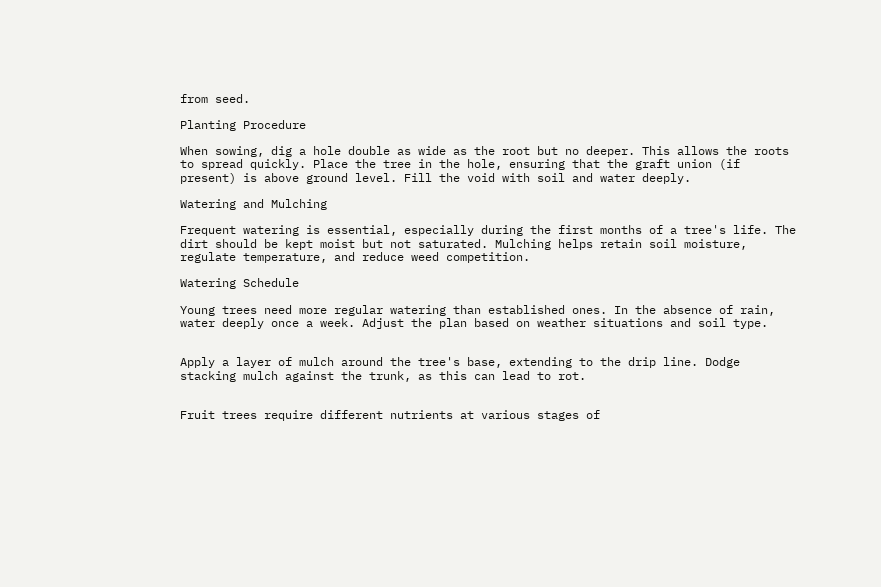from seed.

Planting Procedure

When sowing, dig a hole double as wide as the root but no deeper. This allows the roots to spread quickly. Place the tree in the hole, ensuring that the graft union (if present) is above ground level. Fill the void with soil and water deeply.

Watering and Mulching

Frequent watering is essential, especially during the first months of a tree's life. The dirt should be kept moist but not saturated. Mulching helps retain soil moisture, regulate temperature, and reduce weed competition.

Watering Schedule

Young trees need more regular watering than established ones. In the absence of rain, water deeply once a week. Adjust the plan based on weather situations and soil type.


Apply a layer of mulch around the tree's base, extending to the drip line. Dodge stacking mulch against the trunk, as this can lead to rot.


Fruit trees require different nutrients at various stages of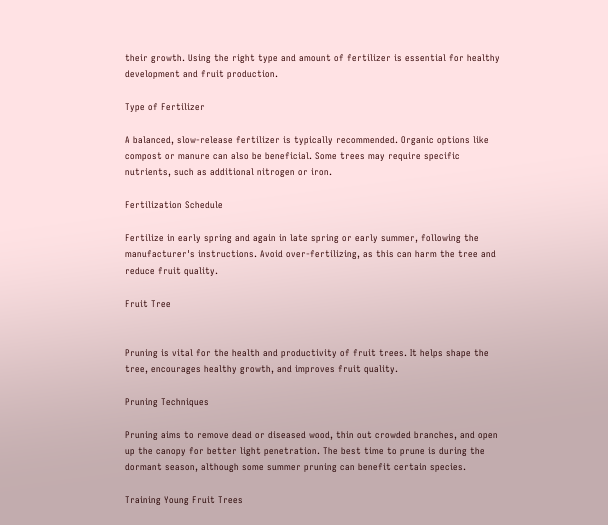their growth. Using the right type and amount of fertilizer is essential for healthy development and fruit production.

Type of Fertilizer

A balanced, slow-release fertilizer is typically recommended. Organic options like compost or manure can also be beneficial. Some trees may require specific nutrients, such as additional nitrogen or iron.

Fertilization Schedule

Fertilize in early spring and again in late spring or early summer, following the manufacturer's instructions. Avoid over-fertilizing, as this can harm the tree and reduce fruit quality.

Fruit Tree


Pruning is vital for the health and productivity of fruit trees. It helps shape the tree, encourages healthy growth, and improves fruit quality.

Pruning Techniques

Pruning aims to remove dead or diseased wood, thin out crowded branches, and open up the canopy for better light penetration. The best time to prune is during the dormant season, although some summer pruning can benefit certain species.

Training Young Fruit Trees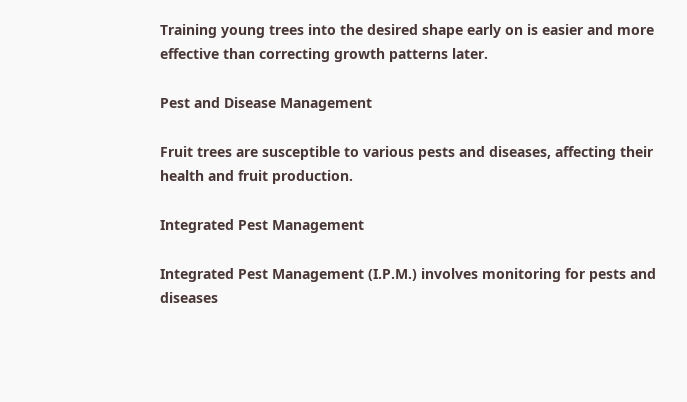Training young trees into the desired shape early on is easier and more effective than correcting growth patterns later.

Pest and Disease Management

Fruit trees are susceptible to various pests and diseases, affecting their health and fruit production.

Integrated Pest Management

Integrated Pest Management (I.P.M.) involves monitoring for pests and diseases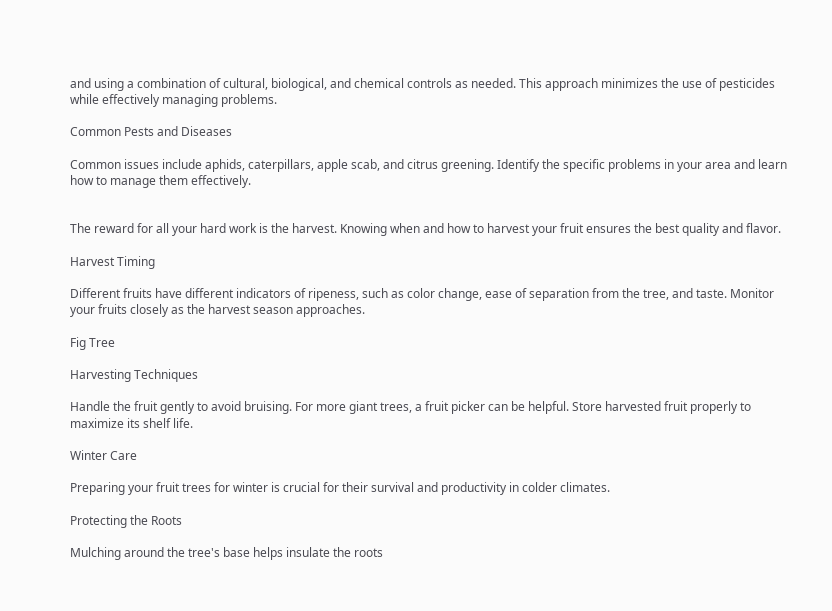and using a combination of cultural, biological, and chemical controls as needed. This approach minimizes the use of pesticides while effectively managing problems.

Common Pests and Diseases

Common issues include aphids, caterpillars, apple scab, and citrus greening. Identify the specific problems in your area and learn how to manage them effectively.


The reward for all your hard work is the harvest. Knowing when and how to harvest your fruit ensures the best quality and flavor.

Harvest Timing

Different fruits have different indicators of ripeness, such as color change, ease of separation from the tree, and taste. Monitor your fruits closely as the harvest season approaches.

Fig Tree

Harvesting Techniques

Handle the fruit gently to avoid bruising. For more giant trees, a fruit picker can be helpful. Store harvested fruit properly to maximize its shelf life.

Winter Care

Preparing your fruit trees for winter is crucial for their survival and productivity in colder climates.

Protecting the Roots

Mulching around the tree's base helps insulate the roots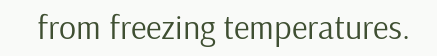from freezing temperatures.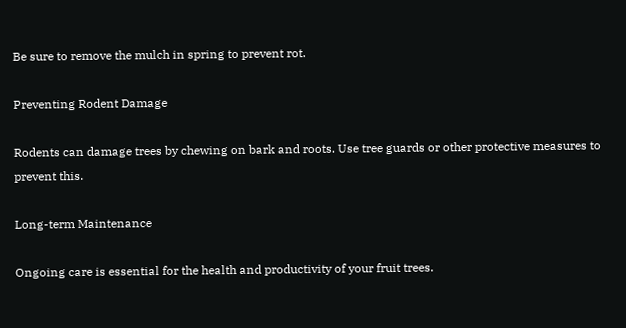Be sure to remove the mulch in spring to prevent rot.

Preventing Rodent Damage

Rodents can damage trees by chewing on bark and roots. Use tree guards or other protective measures to prevent this.

Long-term Maintenance

Ongoing care is essential for the health and productivity of your fruit trees.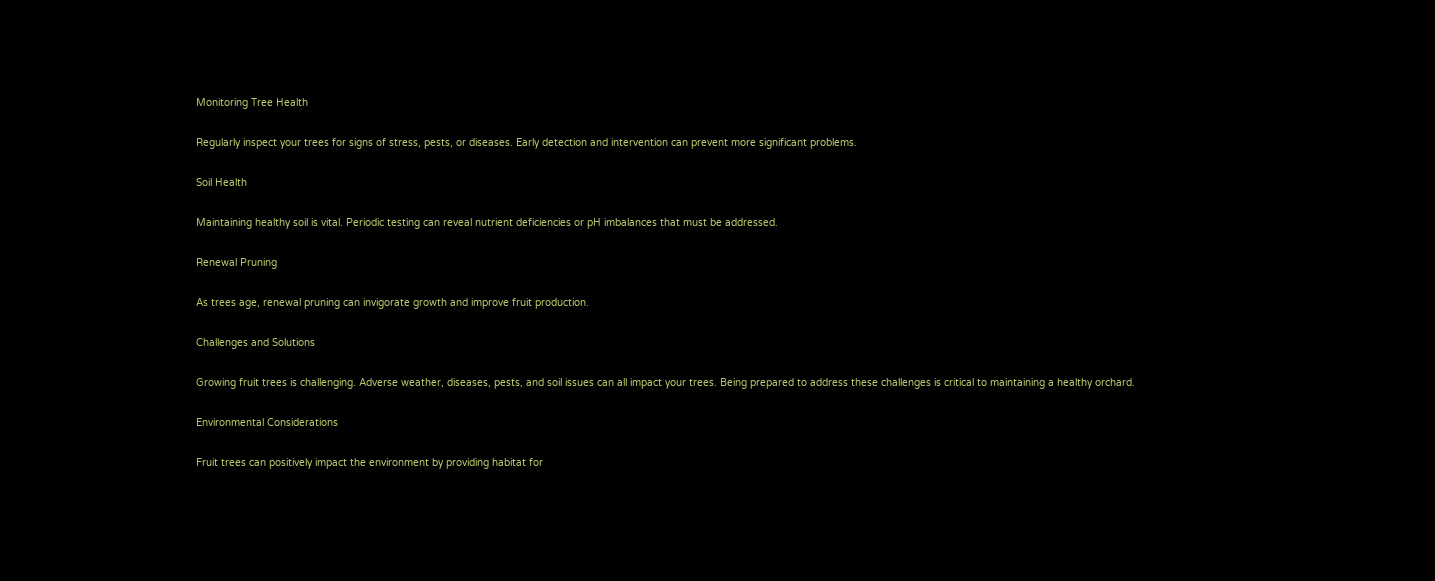Monitoring Tree Health

Regularly inspect your trees for signs of stress, pests, or diseases. Early detection and intervention can prevent more significant problems.

Soil Health

Maintaining healthy soil is vital. Periodic testing can reveal nutrient deficiencies or pH imbalances that must be addressed.

Renewal Pruning

As trees age, renewal pruning can invigorate growth and improve fruit production.

Challenges and Solutions

Growing fruit trees is challenging. Adverse weather, diseases, pests, and soil issues can all impact your trees. Being prepared to address these challenges is critical to maintaining a healthy orchard.

Environmental Considerations

Fruit trees can positively impact the environment by providing habitat for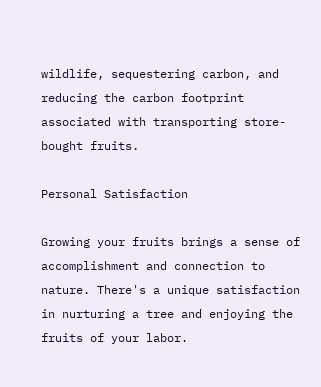wildlife, sequestering carbon, and reducing the carbon footprint associated with transporting store-bought fruits.

Personal Satisfaction

Growing your fruits brings a sense of accomplishment and connection to nature. There's a unique satisfaction in nurturing a tree and enjoying the fruits of your labor.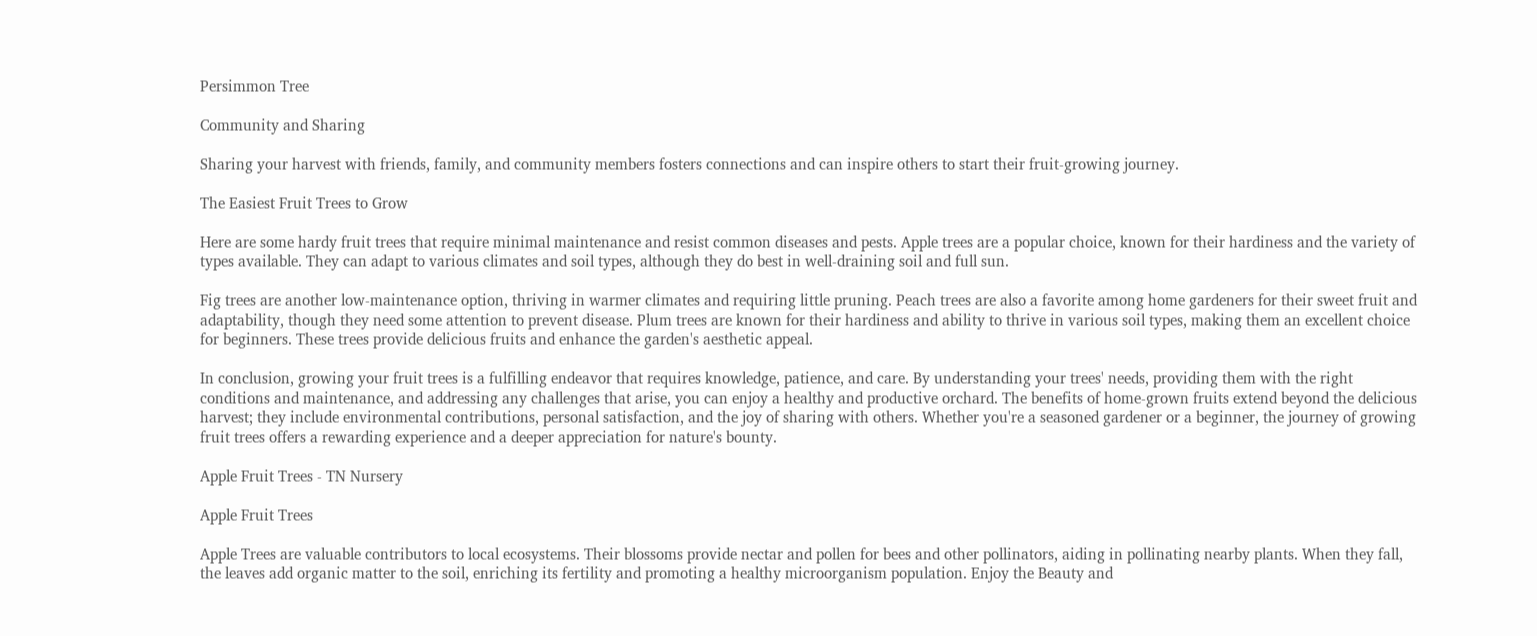Persimmon Tree

Community and Sharing

Sharing your harvest with friends, family, and community members fosters connections and can inspire others to start their fruit-growing journey.

The Easiest Fruit Trees to Grow

Here are some hardy fruit trees that require minimal maintenance and resist common diseases and pests. Apple trees are a popular choice, known for their hardiness and the variety of types available. They can adapt to various climates and soil types, although they do best in well-draining soil and full sun.

Fig trees are another low-maintenance option, thriving in warmer climates and requiring little pruning. Peach trees are also a favorite among home gardeners for their sweet fruit and adaptability, though they need some attention to prevent disease. Plum trees are known for their hardiness and ability to thrive in various soil types, making them an excellent choice for beginners. These trees provide delicious fruits and enhance the garden's aesthetic appeal.

In conclusion, growing your fruit trees is a fulfilling endeavor that requires knowledge, patience, and care. By understanding your trees' needs, providing them with the right conditions and maintenance, and addressing any challenges that arise, you can enjoy a healthy and productive orchard. The benefits of home-grown fruits extend beyond the delicious harvest; they include environmental contributions, personal satisfaction, and the joy of sharing with others. Whether you're a seasoned gardener or a beginner, the journey of growing fruit trees offers a rewarding experience and a deeper appreciation for nature's bounty.

Apple Fruit Trees - TN Nursery

Apple Fruit Trees

Apple Trees are valuable contributors to local ecosystems. Their blossoms provide nectar and pollen for bees and other pollinators, aiding in pollinating nearby plants. When they fall, the leaves add organic matter to the soil, enriching its fertility and promoting a healthy microorganism population. Enjoy the Beauty and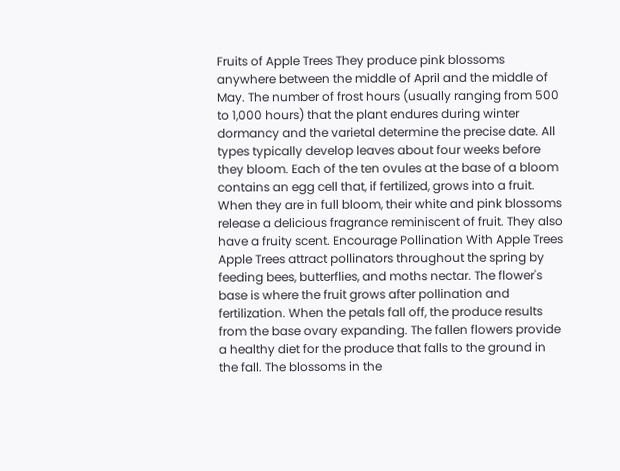Fruits of Apple Trees They produce pink blossoms anywhere between the middle of April and the middle of May. The number of frost hours (usually ranging from 500 to 1,000 hours) that the plant endures during winter dormancy and the varietal determine the precise date. All types typically develop leaves about four weeks before they bloom. Each of the ten ovules at the base of a bloom contains an egg cell that, if fertilized, grows into a fruit. When they are in full bloom, their white and pink blossoms release a delicious fragrance reminiscent of fruit. They also have a fruity scent. Encourage Pollination With Apple Trees Apple Trees attract pollinators throughout the spring by feeding bees, butterflies, and moths nectar. The flower's base is where the fruit grows after pollination and fertilization. When the petals fall off, the produce results from the base ovary expanding. The fallen flowers provide a healthy diet for the produce that falls to the ground in the fall. The blossoms in the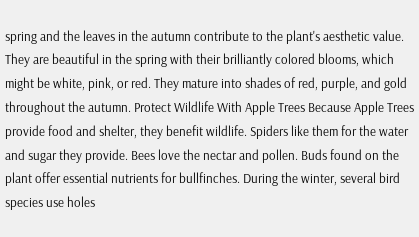spring and the leaves in the autumn contribute to the plant's aesthetic value. They are beautiful in the spring with their brilliantly colored blooms, which might be white, pink, or red. They mature into shades of red, purple, and gold throughout the autumn. Protect Wildlife With Apple Trees Because Apple Trees provide food and shelter, they benefit wildlife. Spiders like them for the water and sugar they provide. Bees love the nectar and pollen. Buds found on the plant offer essential nutrients for bullfinches. During the winter, several bird species use holes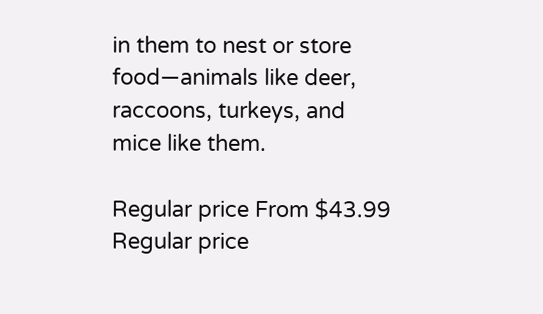in them to nest or store food—animals like deer, raccoons, turkeys, and mice like them.

Regular price From $43.99
Regular price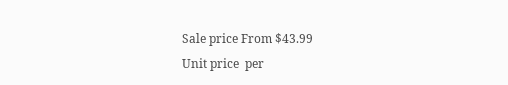Sale price From $43.99
Unit price  per